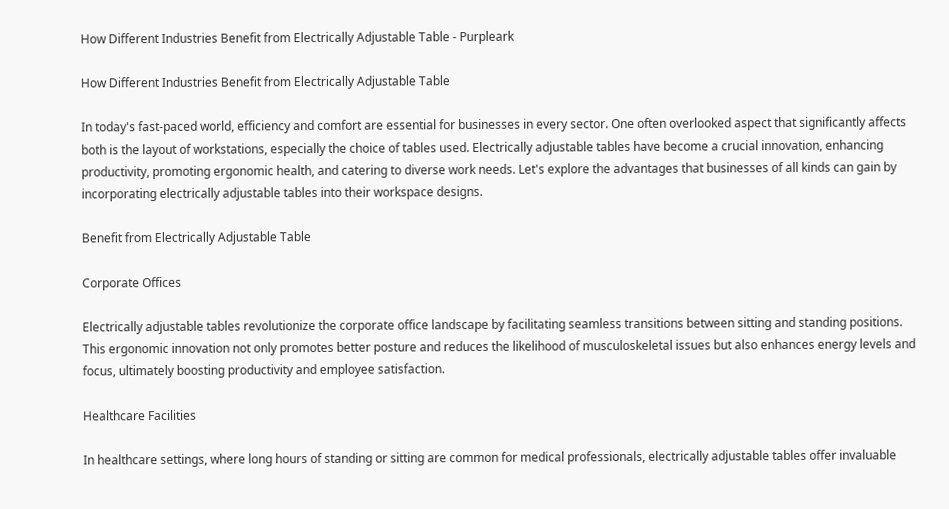How Different Industries Benefit from Electrically Adjustable Table - Purpleark

How Different Industries Benefit from Electrically Adjustable Table

In today's fast-paced world, efficiency and comfort are essential for businesses in every sector. One often overlooked aspect that significantly affects both is the layout of workstations, especially the choice of tables used. Electrically adjustable tables have become a crucial innovation, enhancing productivity, promoting ergonomic health, and catering to diverse work needs. Let's explore the advantages that businesses of all kinds can gain by incorporating electrically adjustable tables into their workspace designs.

Benefit from Electrically Adjustable Table

Corporate Offices

Electrically adjustable tables revolutionize the corporate office landscape by facilitating seamless transitions between sitting and standing positions. This ergonomic innovation not only promotes better posture and reduces the likelihood of musculoskeletal issues but also enhances energy levels and focus, ultimately boosting productivity and employee satisfaction.

Healthcare Facilities

In healthcare settings, where long hours of standing or sitting are common for medical professionals, electrically adjustable tables offer invaluable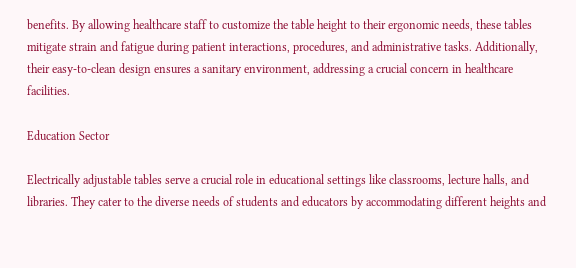benefits. By allowing healthcare staff to customize the table height to their ergonomic needs, these tables mitigate strain and fatigue during patient interactions, procedures, and administrative tasks. Additionally, their easy-to-clean design ensures a sanitary environment, addressing a crucial concern in healthcare facilities.

Education Sector

Electrically adjustable tables serve a crucial role in educational settings like classrooms, lecture halls, and libraries. They cater to the diverse needs of students and educators by accommodating different heights and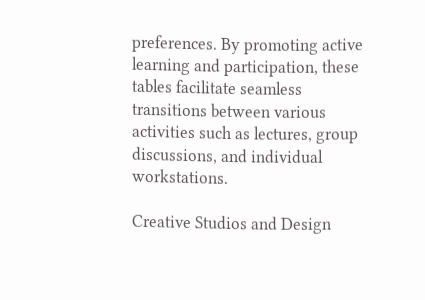preferences. By promoting active learning and participation, these tables facilitate seamless transitions between various activities such as lectures, group discussions, and individual workstations.

Creative Studios and Design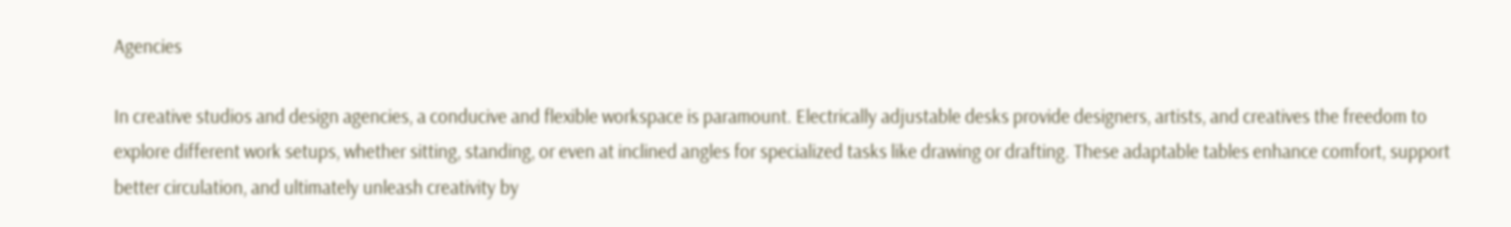Agencies

In creative studios and design agencies, a conducive and flexible workspace is paramount. Electrically adjustable desks provide designers, artists, and creatives the freedom to explore different work setups, whether sitting, standing, or even at inclined angles for specialized tasks like drawing or drafting. These adaptable tables enhance comfort, support better circulation, and ultimately unleash creativity by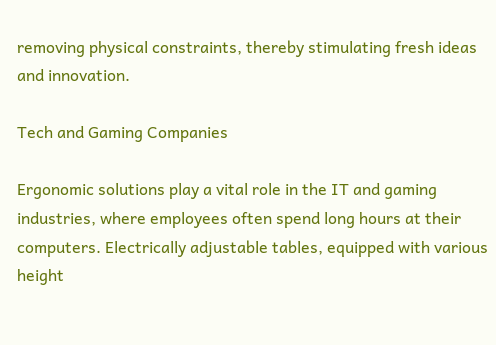removing physical constraints, thereby stimulating fresh ideas and innovation.

Tech and Gaming Companies

Ergonomic solutions play a vital role in the IT and gaming industries, where employees often spend long hours at their computers. Electrically adjustable tables, equipped with various height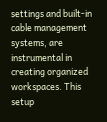settings and built-in cable management systems, are instrumental in creating organized workspaces. This setup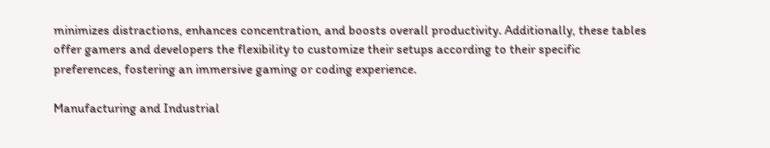minimizes distractions, enhances concentration, and boosts overall productivity. Additionally, these tables offer gamers and developers the flexibility to customize their setups according to their specific preferences, fostering an immersive gaming or coding experience.

Manufacturing and Industrial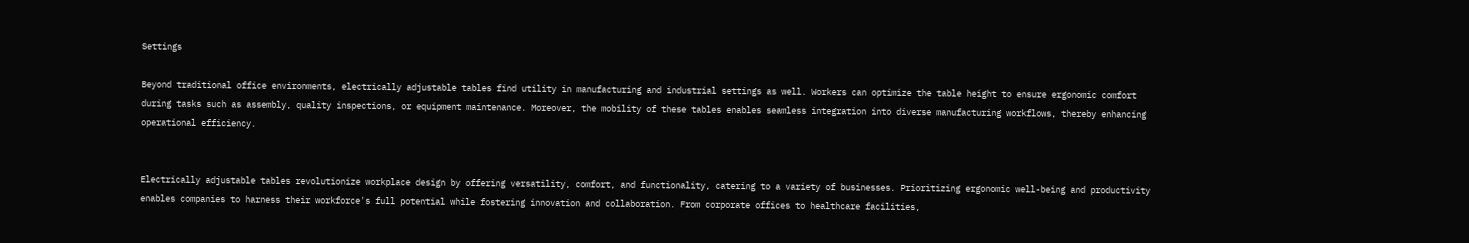Settings

Beyond traditional office environments, electrically adjustable tables find utility in manufacturing and industrial settings as well. Workers can optimize the table height to ensure ergonomic comfort during tasks such as assembly, quality inspections, or equipment maintenance. Moreover, the mobility of these tables enables seamless integration into diverse manufacturing workflows, thereby enhancing operational efficiency.


Electrically adjustable tables revolutionize workplace design by offering versatility, comfort, and functionality, catering to a variety of businesses. Prioritizing ergonomic well-being and productivity enables companies to harness their workforce's full potential while fostering innovation and collaboration. From corporate offices to healthcare facilities,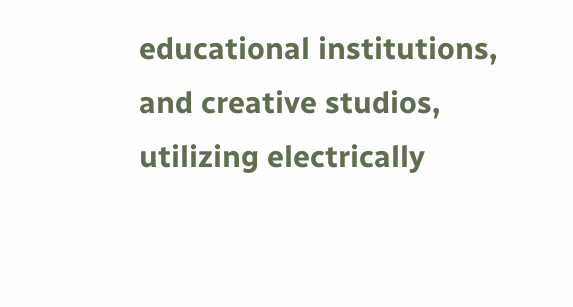educational institutions, and creative studios, utilizing electrically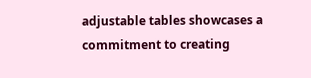adjustable tables showcases a commitment to creating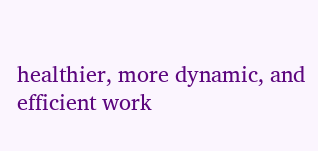healthier, more dynamic, and efficient work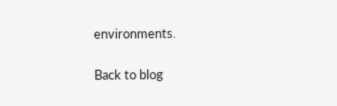environments.

Back to blog